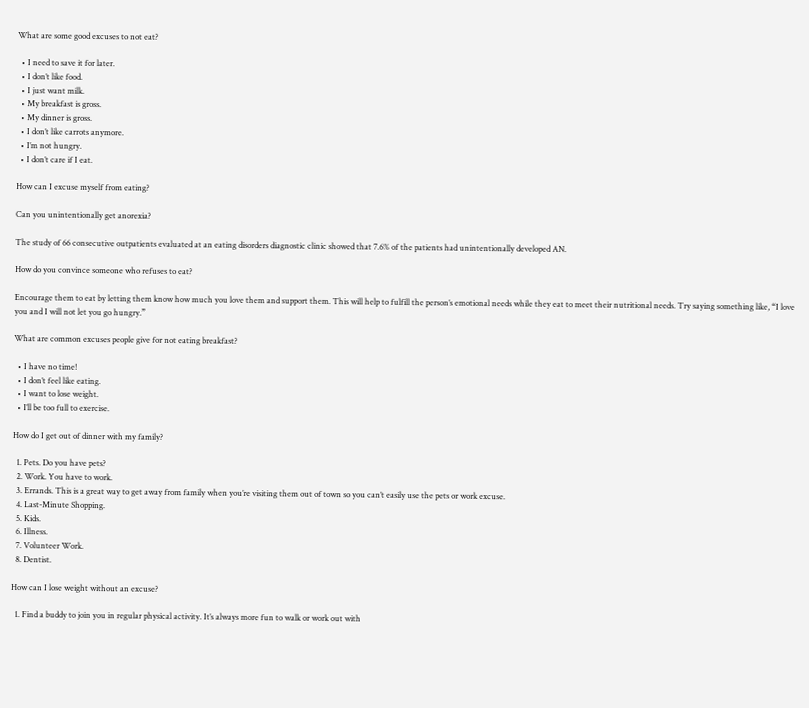What are some good excuses to not eat?

  • I need to save it for later.
  • I don’t like food.
  • I just want milk.
  • My breakfast is gross.
  • My dinner is gross.
  • I don’t like carrots anymore.
  • I’m not hungry.
  • I don’t care if I eat.

How can I excuse myself from eating?

Can you unintentionally get anorexia?

The study of 66 consecutive outpatients evaluated at an eating disorders diagnostic clinic showed that 7.6% of the patients had unintentionally developed AN.

How do you convince someone who refuses to eat?

Encourage them to eat by letting them know how much you love them and support them. This will help to fulfill the person’s emotional needs while they eat to meet their nutritional needs. Try saying something like, “I love you and I will not let you go hungry.”

What are common excuses people give for not eating breakfast?

  • I have no time!
  • I don’t feel like eating.
  • I want to lose weight.
  • I’ll be too full to exercise.

How do I get out of dinner with my family?

  1. Pets. Do you have pets?
  2. Work. You have to work.
  3. Errands. This is a great way to get away from family when you’re visiting them out of town so you can’t easily use the pets or work excuse.
  4. Last-Minute Shopping.
  5. Kids.
  6. Illness.
  7. Volunteer Work.
  8. Dentist.

How can I lose weight without an excuse?

  1. Find a buddy to join you in regular physical activity. It’s always more fun to walk or work out with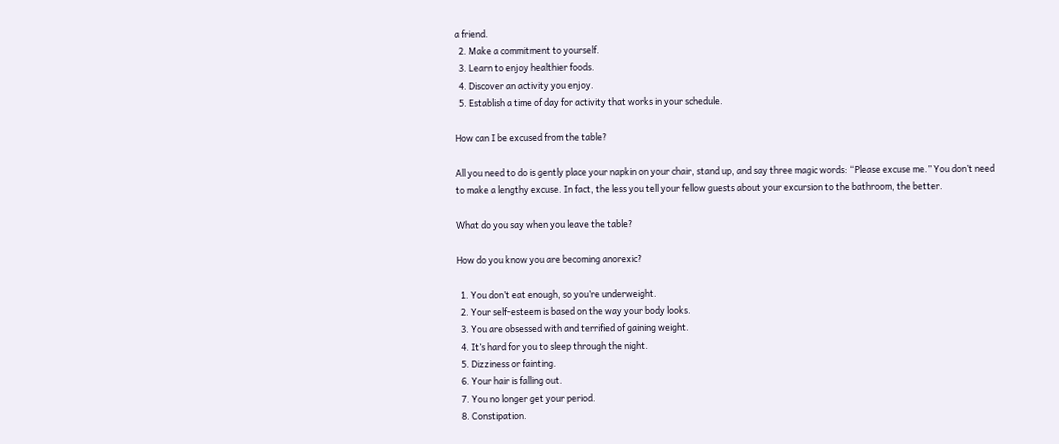a friend.
  2. Make a commitment to yourself.
  3. Learn to enjoy healthier foods.
  4. Discover an activity you enjoy.
  5. Establish a time of day for activity that works in your schedule.

How can I be excused from the table?

All you need to do is gently place your napkin on your chair, stand up, and say three magic words: “Please excuse me.” You don’t need to make a lengthy excuse. In fact, the less you tell your fellow guests about your excursion to the bathroom, the better.

What do you say when you leave the table?

How do you know you are becoming anorexic?

  1. You don’t eat enough, so you’re underweight.
  2. Your self-esteem is based on the way your body looks.
  3. You are obsessed with and terrified of gaining weight.
  4. It’s hard for you to sleep through the night.
  5. Dizziness or fainting.
  6. Your hair is falling out.
  7. You no longer get your period.
  8. Constipation.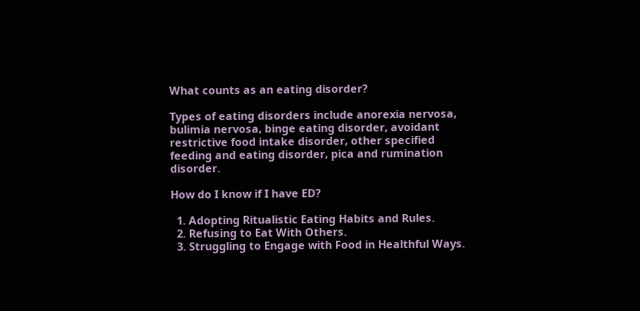What counts as an eating disorder?

Types of eating disorders include anorexia nervosa, bulimia nervosa, binge eating disorder, avoidant restrictive food intake disorder, other specified feeding and eating disorder, pica and rumination disorder.

How do I know if I have ED?

  1. Adopting Ritualistic Eating Habits and Rules.
  2. Refusing to Eat With Others.
  3. Struggling to Engage with Food in Healthful Ways.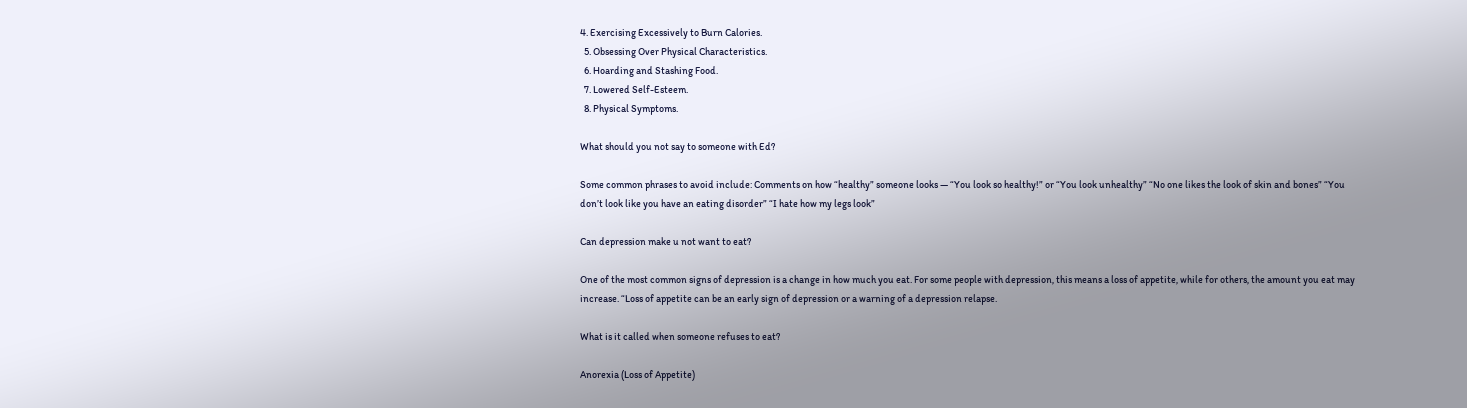4. Exercising Excessively to Burn Calories.
  5. Obsessing Over Physical Characteristics.
  6. Hoarding and Stashing Food.
  7. Lowered Self-Esteem.
  8. Physical Symptoms.

What should you not say to someone with Ed?

Some common phrases to avoid include: Comments on how “healthy” someone looks — “You look so healthy!” or “You look unhealthy” “No one likes the look of skin and bones” “You don’t look like you have an eating disorder” “I hate how my legs look”

Can depression make u not want to eat?

One of the most common signs of depression is a change in how much you eat. For some people with depression, this means a loss of appetite, while for others, the amount you eat may increase. “Loss of appetite can be an early sign of depression or a warning of a depression relapse.

What is it called when someone refuses to eat?

Anorexia (Loss of Appetite)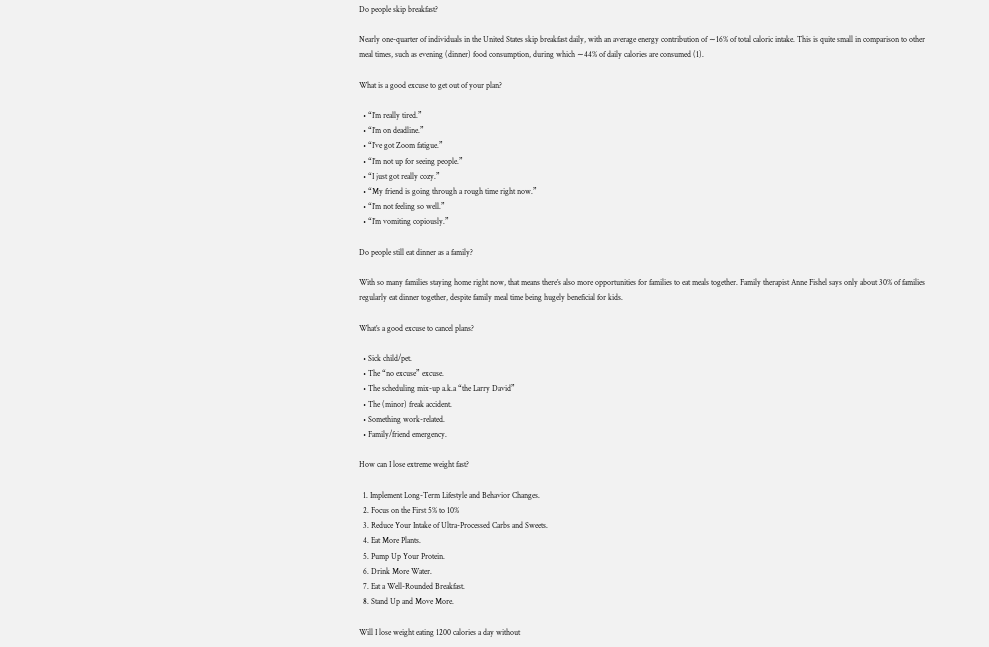Do people skip breakfast?

Nearly one-quarter of individuals in the United States skip breakfast daily, with an average energy contribution of ∼16% of total caloric intake. This is quite small in comparison to other meal times, such as evening (dinner) food consumption, during which ∼44% of daily calories are consumed (1).

What is a good excuse to get out of your plan?

  • “I’m really tired.”
  • “I’m on deadline.”
  • “I’ve got Zoom fatigue.”
  • “I’m not up for seeing people.”
  • “I just got really cozy.”
  • “My friend is going through a rough time right now.”
  • “I’m not feeling so well.”
  • “I’m vomiting copiously.”

Do people still eat dinner as a family?

With so many families staying home right now, that means there’s also more opportunities for families to eat meals together. Family therapist Anne Fishel says only about 30% of families regularly eat dinner together, despite family meal time being hugely beneficial for kids.

What’s a good excuse to cancel plans?

  • Sick child/pet.
  • The “no excuse” excuse.
  • The scheduling mix-up a.k.a “the Larry David”
  • The (minor) freak accident.
  • Something work-related.
  • Family/friend emergency.

How can I lose extreme weight fast?

  1. Implement Long-Term Lifestyle and Behavior Changes.
  2. Focus on the First 5% to 10%
  3. Reduce Your Intake of Ultra-Processed Carbs and Sweets.
  4. Eat More Plants.
  5. Pump Up Your Protein.
  6. Drink More Water.
  7. Eat a Well-Rounded Breakfast.
  8. Stand Up and Move More.

Will I lose weight eating 1200 calories a day without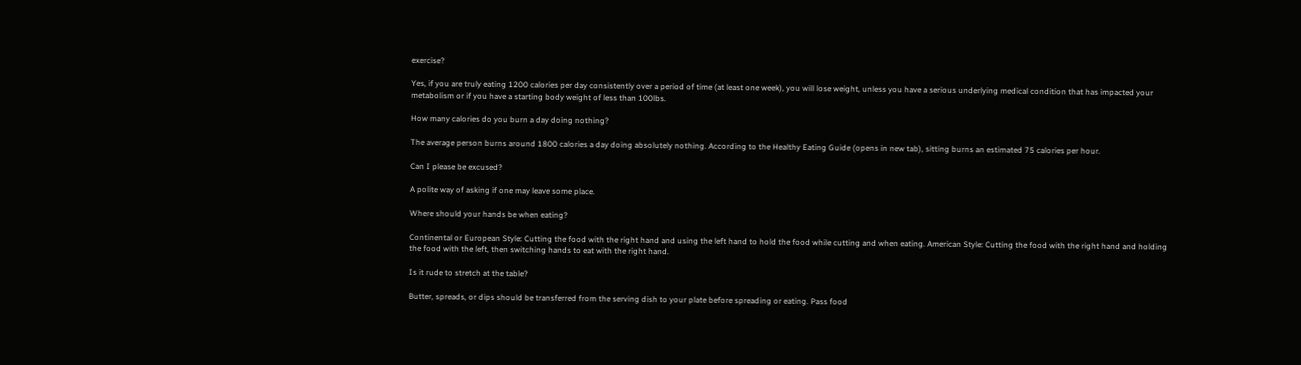exercise?

Yes, if you are truly eating 1200 calories per day consistently over a period of time (at least one week), you will lose weight, unless you have a serious underlying medical condition that has impacted your metabolism or if you have a starting body weight of less than 100lbs.

How many calories do you burn a day doing nothing?

The average person burns around 1800 calories a day doing absolutely nothing. According to the Healthy Eating Guide (opens in new tab), sitting burns an estimated 75 calories per hour.

Can I please be excused?

A polite way of asking if one may leave some place.

Where should your hands be when eating?

Continental or European Style: Cutting the food with the right hand and using the left hand to hold the food while cutting and when eating. American Style: Cutting the food with the right hand and holding the food with the left, then switching hands to eat with the right hand.

Is it rude to stretch at the table?

Butter, spreads, or dips should be transferred from the serving dish to your plate before spreading or eating. Pass food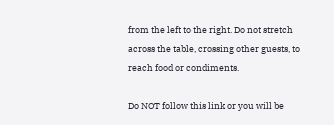from the left to the right. Do not stretch across the table, crossing other guests, to reach food or condiments.

Do NOT follow this link or you will be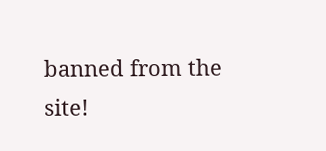banned from the site!